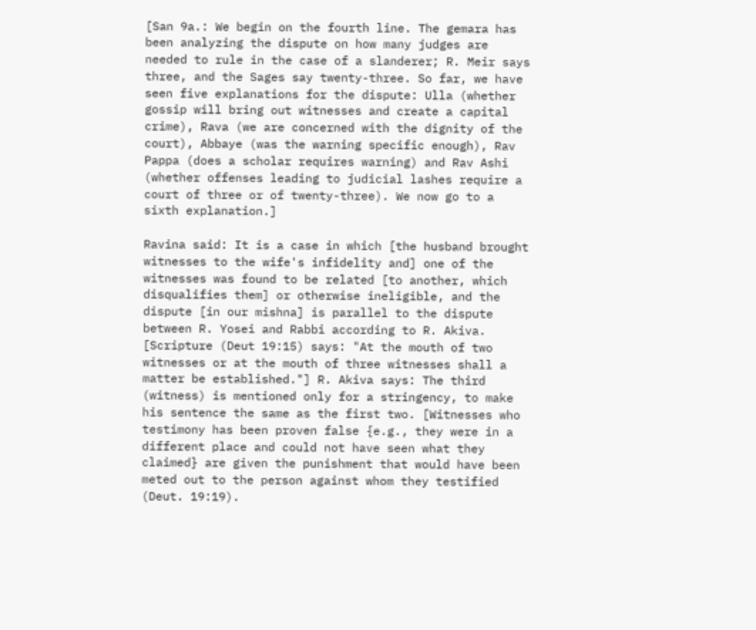[San 9a.: We begin on the fourth line. The gemara has been analyzing the dispute on how many judges are needed to rule in the case of a slanderer; R. Meir says three, and the Sages say twenty-three. So far, we have seen five explanations for the dispute: Ulla (whether gossip will bring out witnesses and create a capital crime), Rava (we are concerned with the dignity of the court), Abbaye (was the warning specific enough), Rav Pappa (does a scholar requires warning) and Rav Ashi (whether offenses leading to judicial lashes require a court of three or of twenty-three). We now go to a sixth explanation.]

Ravina said: It is a case in which [the husband brought witnesses to the wife's infidelity and] one of the witnesses was found to be related [to another, which disqualifies them] or otherwise ineligible, and the dispute [in our mishna] is parallel to the dispute between R. Yosei and Rabbi according to R. Akiva. [Scripture (Deut 19:15) says: "At the mouth of two witnesses or at the mouth of three witnesses shall a matter be established."] R. Akiva says: The third (witness) is mentioned only for a stringency, to make his sentence the same as the first two. [Witnesses who testimony has been proven false {e.g., they were in a different place and could not have seen what they claimed} are given the punishment that would have been meted out to the person against whom they testified (Deut. 19:19).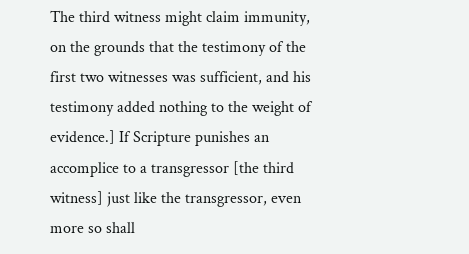The third witness might claim immunity, on the grounds that the testimony of the first two witnesses was sufficient, and his testimony added nothing to the weight of evidence.] If Scripture punishes an accomplice to a transgressor [the third witness] just like the transgressor, even more so shall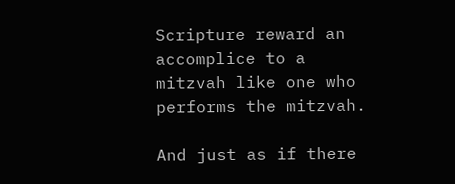Scripture reward an accomplice to a mitzvah like one who performs the mitzvah.

And just as if there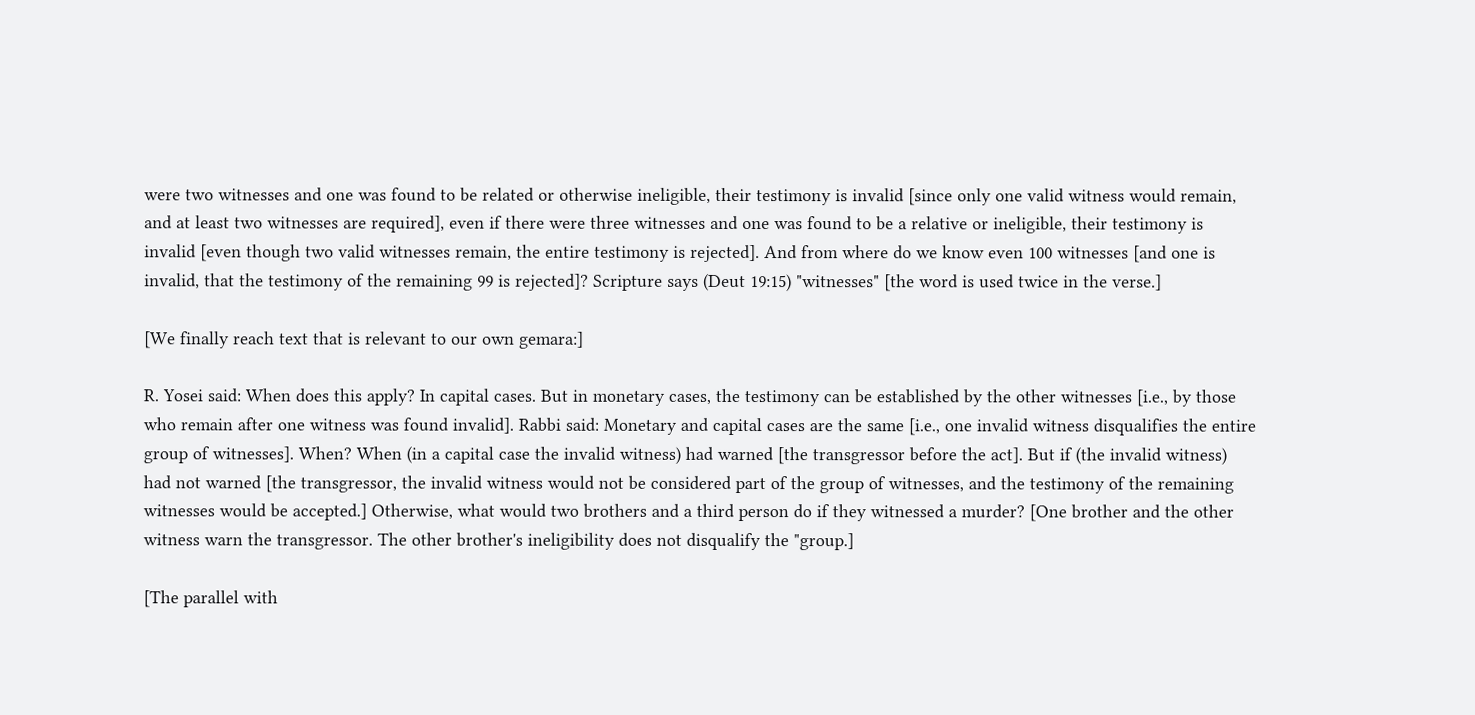were two witnesses and one was found to be related or otherwise ineligible, their testimony is invalid [since only one valid witness would remain, and at least two witnesses are required], even if there were three witnesses and one was found to be a relative or ineligible, their testimony is invalid [even though two valid witnesses remain, the entire testimony is rejected]. And from where do we know even 100 witnesses [and one is invalid, that the testimony of the remaining 99 is rejected]? Scripture says (Deut 19:15) "witnesses" [the word is used twice in the verse.]

[We finally reach text that is relevant to our own gemara:]

R. Yosei said: When does this apply? In capital cases. But in monetary cases, the testimony can be established by the other witnesses [i.e., by those who remain after one witness was found invalid]. Rabbi said: Monetary and capital cases are the same [i.e., one invalid witness disqualifies the entire group of witnesses]. When? When (in a capital case the invalid witness) had warned [the transgressor before the act]. But if (the invalid witness) had not warned [the transgressor, the invalid witness would not be considered part of the group of witnesses, and the testimony of the remaining witnesses would be accepted.] Otherwise, what would two brothers and a third person do if they witnessed a murder? [One brother and the other witness warn the transgressor. The other brother's ineligibility does not disqualify the "group.]

[The parallel with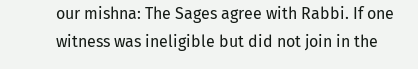our mishna: The Sages agree with Rabbi. If one witness was ineligible but did not join in the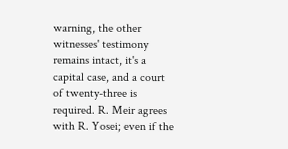warning, the other witnesses' testimony remains intact, it's a capital case, and a court of twenty-three is required. R. Meir agrees with R. Yosei; even if the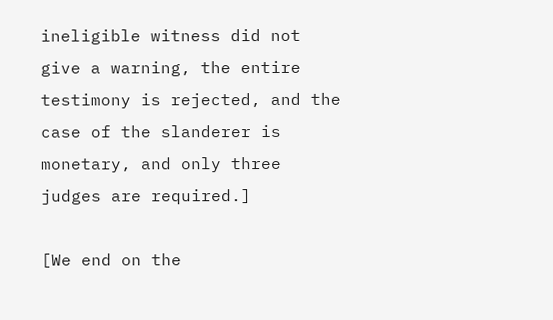ineligible witness did not give a warning, the entire testimony is rejected, and the case of the slanderer is monetary, and only three judges are required.]

[We end on the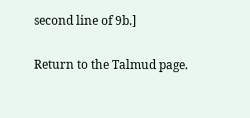second line of 9b.]

Return to the Talmud page.